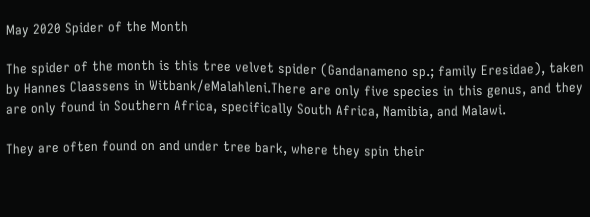May 2020 Spider of the Month

The spider of the month is this tree velvet spider (Gandanameno sp.; family Eresidae), taken by Hannes Claassens in Witbank/eMalahleni.There are only five species in this genus, and they are only found in Southern Africa, specifically South Africa, Namibia, and Malawi.

They are often found on and under tree bark, where they spin their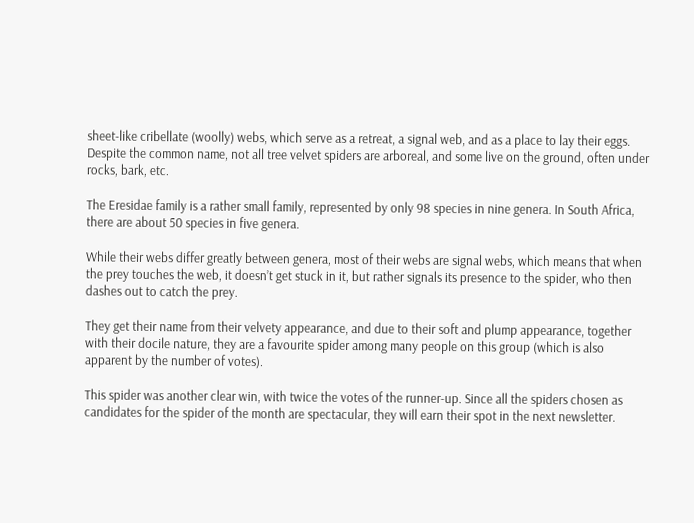sheet-like cribellate (woolly) webs, which serve as a retreat, a signal web, and as a place to lay their eggs. Despite the common name, not all tree velvet spiders are arboreal, and some live on the ground, often under rocks, bark, etc.

The Eresidae family is a rather small family, represented by only 98 species in nine genera. In South Africa, there are about 50 species in five genera.

While their webs differ greatly between genera, most of their webs are signal webs, which means that when the prey touches the web, it doesn’t get stuck in it, but rather signals its presence to the spider, who then dashes out to catch the prey.

They get their name from their velvety appearance, and due to their soft and plump appearance, together with their docile nature, they are a favourite spider among many people on this group (which is also apparent by the number of votes).

This spider was another clear win, with twice the votes of the runner-up. Since all the spiders chosen as candidates for the spider of the month are spectacular, they will earn their spot in the next newsletter.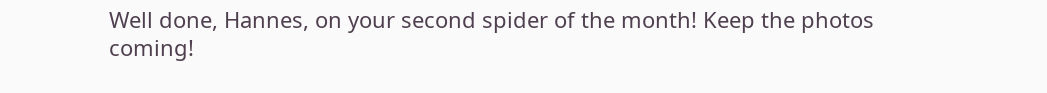Well done, Hannes, on your second spider of the month! Keep the photos coming!